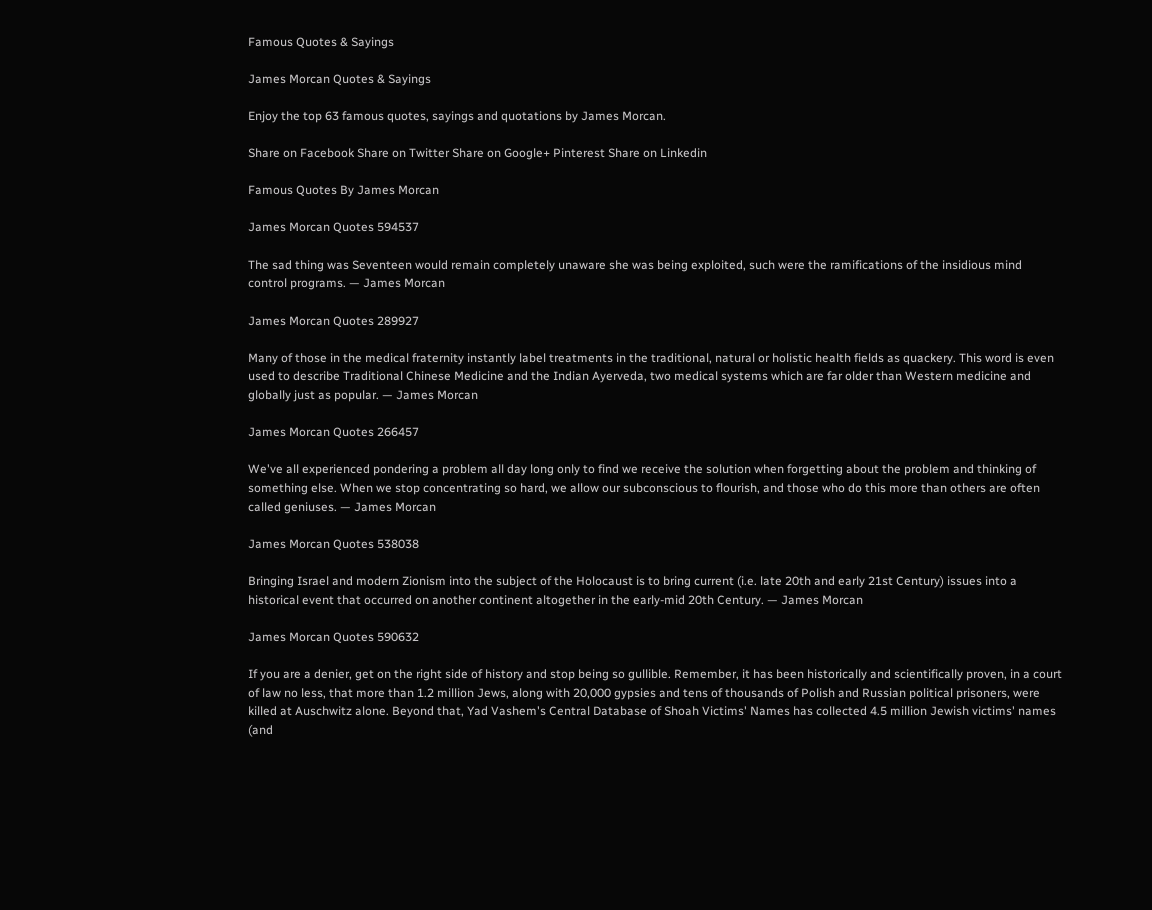Famous Quotes & Sayings

James Morcan Quotes & Sayings

Enjoy the top 63 famous quotes, sayings and quotations by James Morcan.

Share on Facebook Share on Twitter Share on Google+ Pinterest Share on Linkedin

Famous Quotes By James Morcan

James Morcan Quotes 594537

The sad thing was Seventeen would remain completely unaware she was being exploited, such were the ramifications of the insidious mind control programs. — James Morcan

James Morcan Quotes 289927

Many of those in the medical fraternity instantly label treatments in the traditional, natural or holistic health fields as quackery. This word is even used to describe Traditional Chinese Medicine and the Indian Ayerveda, two medical systems which are far older than Western medicine and globally just as popular. — James Morcan

James Morcan Quotes 266457

We've all experienced pondering a problem all day long only to find we receive the solution when forgetting about the problem and thinking of something else. When we stop concentrating so hard, we allow our subconscious to flourish, and those who do this more than others are often called geniuses. — James Morcan

James Morcan Quotes 538038

Bringing Israel and modern Zionism into the subject of the Holocaust is to bring current (i.e. late 20th and early 21st Century) issues into a historical event that occurred on another continent altogether in the early-mid 20th Century. — James Morcan

James Morcan Quotes 590632

If you are a denier, get on the right side of history and stop being so gullible. Remember, it has been historically and scientifically proven, in a court of law no less, that more than 1.2 million Jews, along with 20,000 gypsies and tens of thousands of Polish and Russian political prisoners, were killed at Auschwitz alone. Beyond that, Yad Vashem's Central Database of Shoah Victims' Names has collected 4.5 million Jewish victims' names (and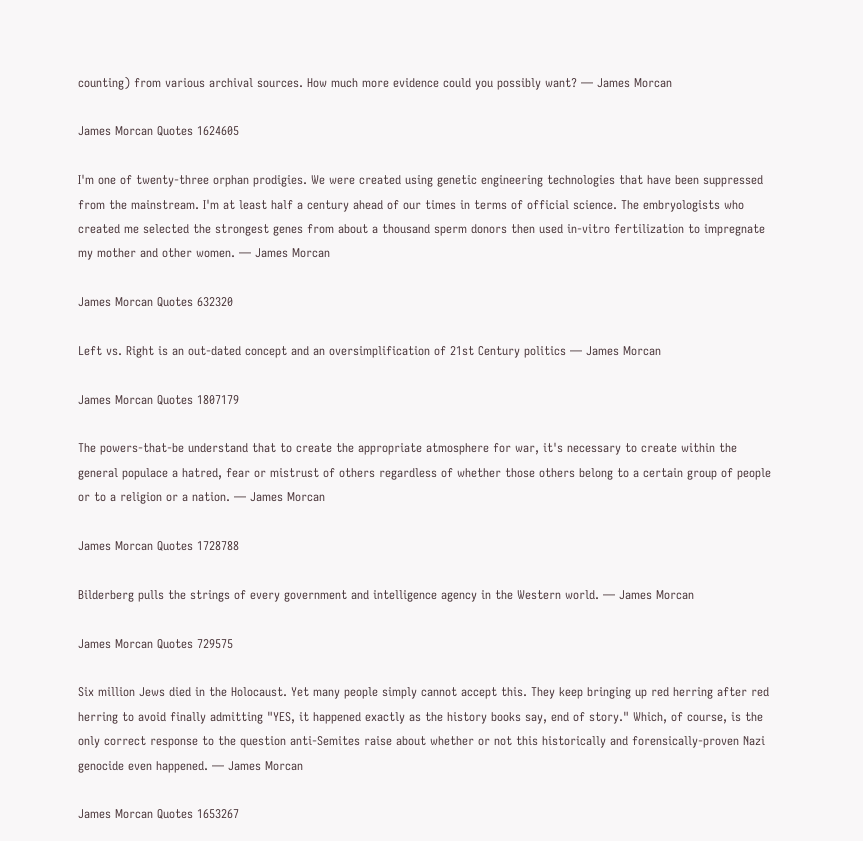counting) from various archival sources. How much more evidence could you possibly want? — James Morcan

James Morcan Quotes 1624605

I'm one of twenty-three orphan prodigies. We were created using genetic engineering technologies that have been suppressed from the mainstream. I'm at least half a century ahead of our times in terms of official science. The embryologists who created me selected the strongest genes from about a thousand sperm donors then used in-vitro fertilization to impregnate my mother and other women. — James Morcan

James Morcan Quotes 632320

Left vs. Right is an out-dated concept and an oversimplification of 21st Century politics — James Morcan

James Morcan Quotes 1807179

The powers-that-be understand that to create the appropriate atmosphere for war, it's necessary to create within the general populace a hatred, fear or mistrust of others regardless of whether those others belong to a certain group of people or to a religion or a nation. — James Morcan

James Morcan Quotes 1728788

Bilderberg pulls the strings of every government and intelligence agency in the Western world. — James Morcan

James Morcan Quotes 729575

Six million Jews died in the Holocaust. Yet many people simply cannot accept this. They keep bringing up red herring after red herring to avoid finally admitting "YES, it happened exactly as the history books say, end of story." Which, of course, is the only correct response to the question anti-Semites raise about whether or not this historically and forensically-proven Nazi genocide even happened. — James Morcan

James Morcan Quotes 1653267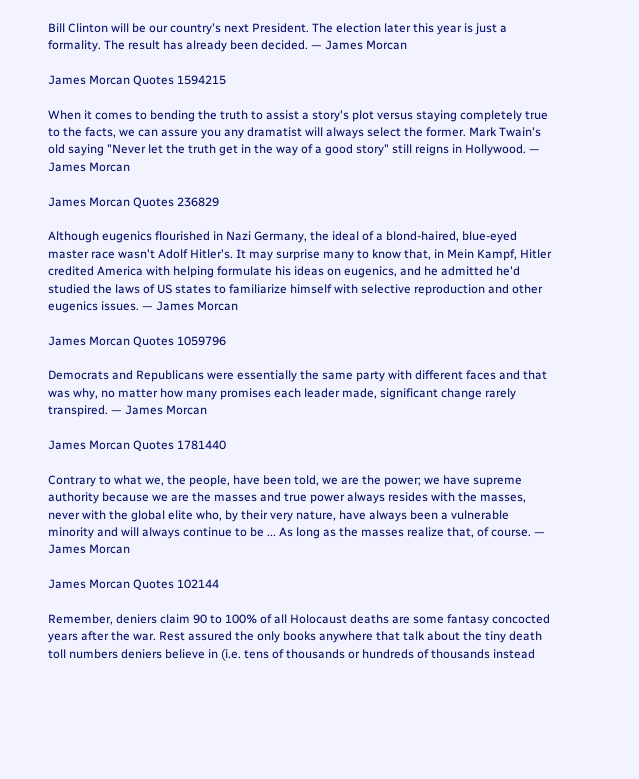Bill Clinton will be our country's next President. The election later this year is just a formality. The result has already been decided. — James Morcan

James Morcan Quotes 1594215

When it comes to bending the truth to assist a story's plot versus staying completely true to the facts, we can assure you any dramatist will always select the former. Mark Twain's old saying "Never let the truth get in the way of a good story" still reigns in Hollywood. — James Morcan

James Morcan Quotes 236829

Although eugenics flourished in Nazi Germany, the ideal of a blond-haired, blue-eyed master race wasn't Adolf Hitler's. It may surprise many to know that, in Mein Kampf, Hitler credited America with helping formulate his ideas on eugenics, and he admitted he'd studied the laws of US states to familiarize himself with selective reproduction and other eugenics issues. — James Morcan

James Morcan Quotes 1059796

Democrats and Republicans were essentially the same party with different faces and that was why, no matter how many promises each leader made, significant change rarely transpired. — James Morcan

James Morcan Quotes 1781440

Contrary to what we, the people, have been told, we are the power; we have supreme authority because we are the masses and true power always resides with the masses, never with the global elite who, by their very nature, have always been a vulnerable minority and will always continue to be ... As long as the masses realize that, of course. — James Morcan

James Morcan Quotes 102144

Remember, deniers claim 90 to 100% of all Holocaust deaths are some fantasy concocted years after the war. Rest assured the only books anywhere that talk about the tiny death toll numbers deniers believe in (i.e. tens of thousands or hundreds of thousands instead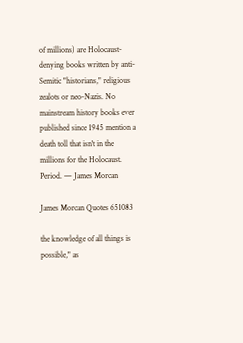of millions) are Holocaust-denying books written by anti-Semitic "historians," religious zealots or neo-Nazis. No mainstream history books ever published since 1945 mention a death toll that isn't in the millions for the Holocaust. Period. — James Morcan

James Morcan Quotes 651083

the knowledge of all things is possible," as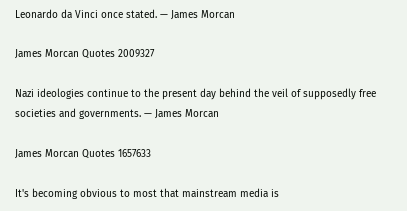Leonardo da Vinci once stated. — James Morcan

James Morcan Quotes 2009327

Nazi ideologies continue to the present day behind the veil of supposedly free societies and governments. — James Morcan

James Morcan Quotes 1657633

It's becoming obvious to most that mainstream media is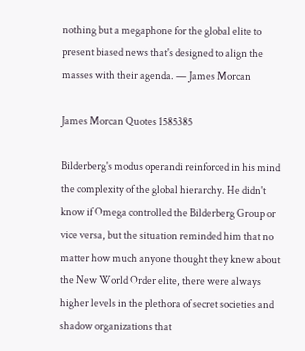nothing but a megaphone for the global elite to present biased news that's designed to align the masses with their agenda. — James Morcan

James Morcan Quotes 1585385

Bilderberg's modus operandi reinforced in his mind the complexity of the global hierarchy. He didn't know if Omega controlled the Bilderberg Group or vice versa, but the situation reminded him that no matter how much anyone thought they knew about the New World Order elite, there were always higher levels in the plethora of secret societies and shadow organizations that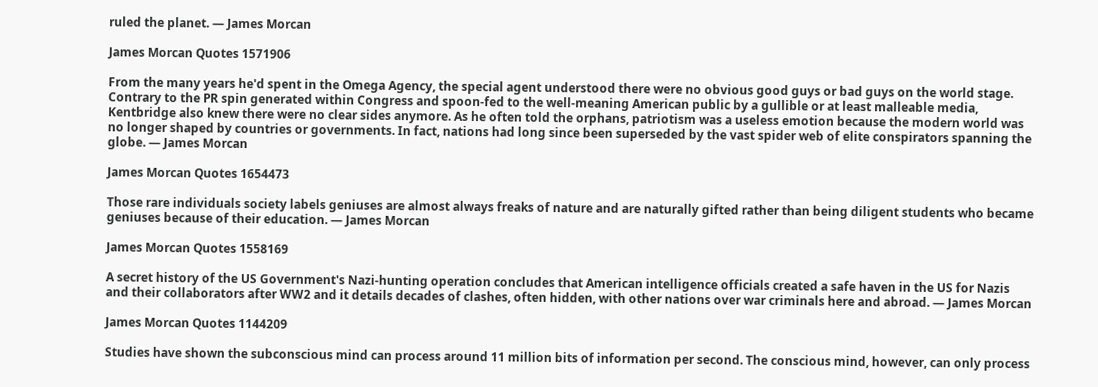ruled the planet. — James Morcan

James Morcan Quotes 1571906

From the many years he'd spent in the Omega Agency, the special agent understood there were no obvious good guys or bad guys on the world stage. Contrary to the PR spin generated within Congress and spoon-fed to the well-meaning American public by a gullible or at least malleable media, Kentbridge also knew there were no clear sides anymore. As he often told the orphans, patriotism was a useless emotion because the modern world was no longer shaped by countries or governments. In fact, nations had long since been superseded by the vast spider web of elite conspirators spanning the globe. — James Morcan

James Morcan Quotes 1654473

Those rare individuals society labels geniuses are almost always freaks of nature and are naturally gifted rather than being diligent students who became geniuses because of their education. — James Morcan

James Morcan Quotes 1558169

A secret history of the US Government's Nazi-hunting operation concludes that American intelligence officials created a safe haven in the US for Nazis and their collaborators after WW2 and it details decades of clashes, often hidden, with other nations over war criminals here and abroad. — James Morcan

James Morcan Quotes 1144209

Studies have shown the subconscious mind can process around 11 million bits of information per second. The conscious mind, however, can only process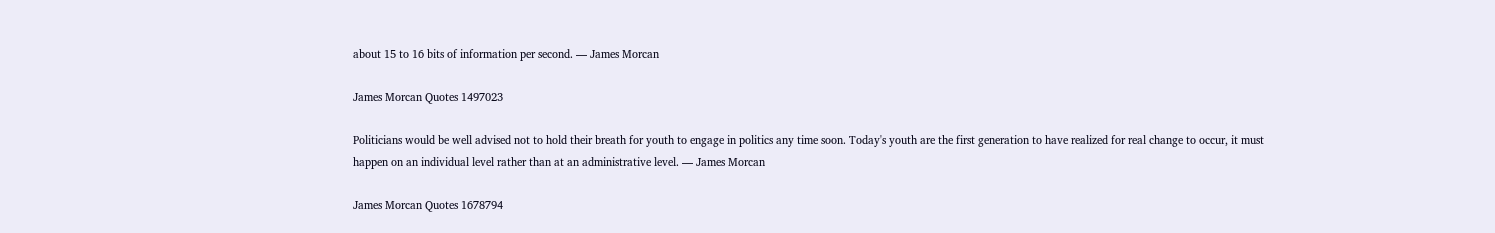about 15 to 16 bits of information per second. — James Morcan

James Morcan Quotes 1497023

Politicians would be well advised not to hold their breath for youth to engage in politics any time soon. Today's youth are the first generation to have realized for real change to occur, it must happen on an individual level rather than at an administrative level. — James Morcan

James Morcan Quotes 1678794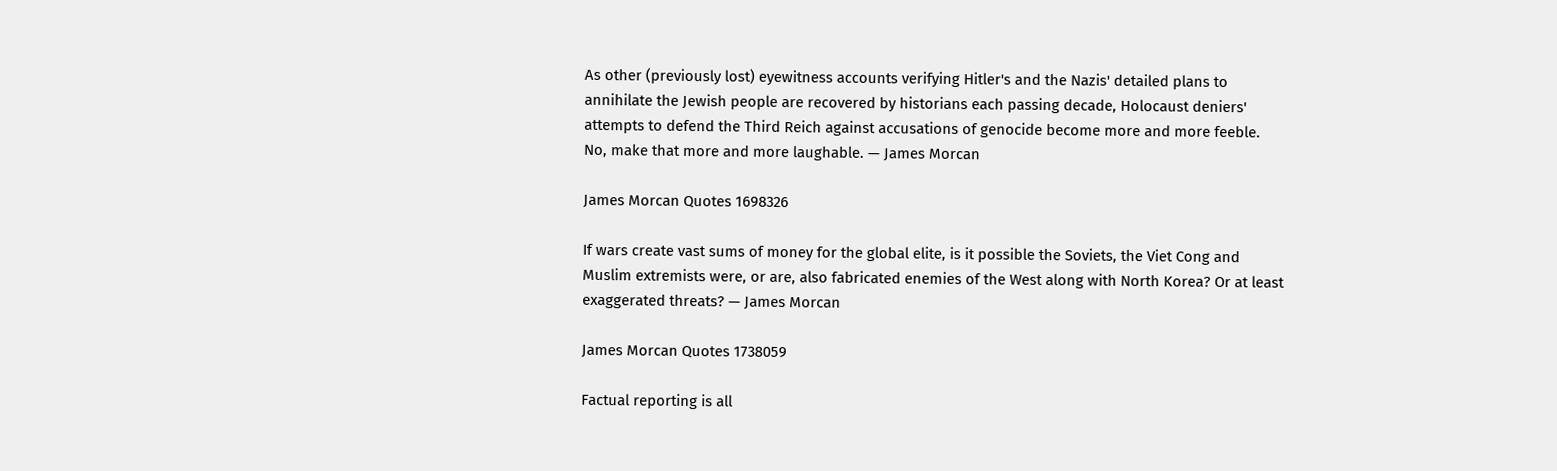As other (previously lost) eyewitness accounts verifying Hitler's and the Nazis' detailed plans to annihilate the Jewish people are recovered by historians each passing decade, Holocaust deniers' attempts to defend the Third Reich against accusations of genocide become more and more feeble. No, make that more and more laughable. — James Morcan

James Morcan Quotes 1698326

If wars create vast sums of money for the global elite, is it possible the Soviets, the Viet Cong and Muslim extremists were, or are, also fabricated enemies of the West along with North Korea? Or at least exaggerated threats? — James Morcan

James Morcan Quotes 1738059

Factual reporting is all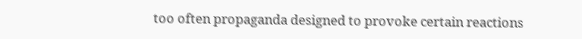too often propaganda designed to provoke certain reactions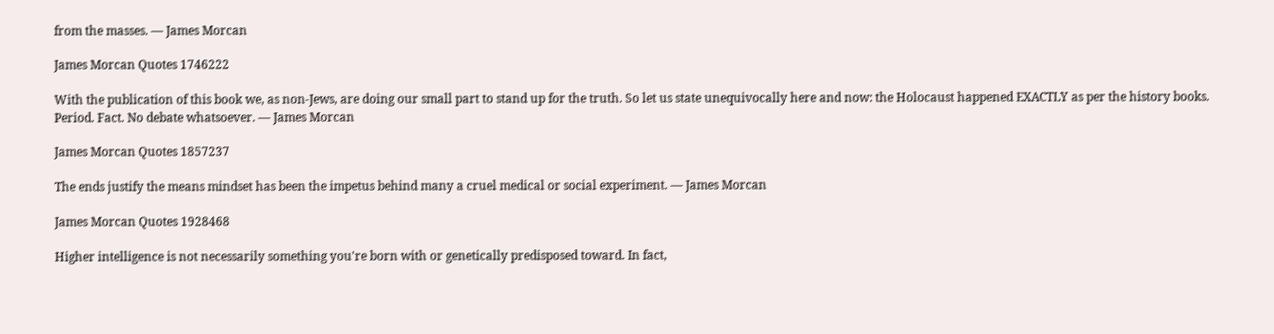from the masses. — James Morcan

James Morcan Quotes 1746222

With the publication of this book we, as non-Jews, are doing our small part to stand up for the truth. So let us state unequivocally here and now: the Holocaust happened EXACTLY as per the history books. Period. Fact. No debate whatsoever. — James Morcan

James Morcan Quotes 1857237

The ends justify the means mindset has been the impetus behind many a cruel medical or social experiment. — James Morcan

James Morcan Quotes 1928468

Higher intelligence is not necessarily something you're born with or genetically predisposed toward. In fact,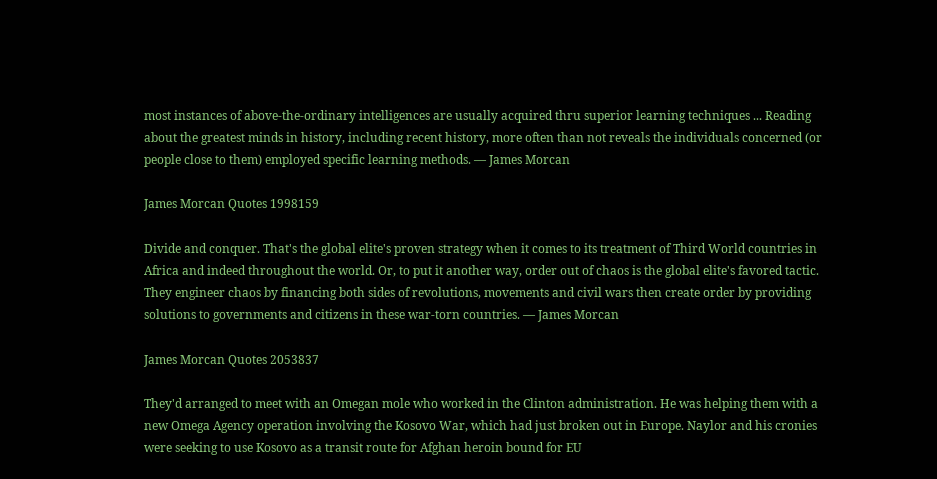most instances of above-the-ordinary intelligences are usually acquired thru superior learning techniques ... Reading about the greatest minds in history, including recent history, more often than not reveals the individuals concerned (or people close to them) employed specific learning methods. — James Morcan

James Morcan Quotes 1998159

Divide and conquer. That's the global elite's proven strategy when it comes to its treatment of Third World countries in Africa and indeed throughout the world. Or, to put it another way, order out of chaos is the global elite's favored tactic. They engineer chaos by financing both sides of revolutions, movements and civil wars then create order by providing solutions to governments and citizens in these war-torn countries. — James Morcan

James Morcan Quotes 2053837

They'd arranged to meet with an Omegan mole who worked in the Clinton administration. He was helping them with a new Omega Agency operation involving the Kosovo War, which had just broken out in Europe. Naylor and his cronies were seeking to use Kosovo as a transit route for Afghan heroin bound for EU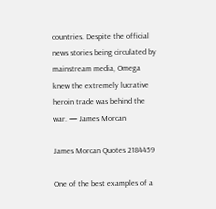countries. Despite the official news stories being circulated by mainstream media, Omega knew the extremely lucrative heroin trade was behind the war. — James Morcan

James Morcan Quotes 2184459

One of the best examples of a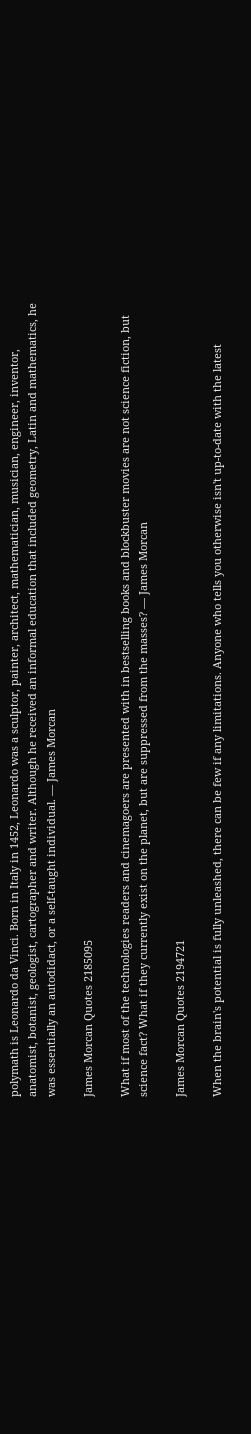polymath is Leonardo da Vinci. Born in Italy in 1452, Leonardo was a sculptor, painter, architect, mathematician, musician, engineer, inventor, anatomist, botanist, geologist, cartographer and writer. Although he received an informal education that included geometry, Latin and mathematics, he was essentially an autodidact, or a self-taught individual. — James Morcan

James Morcan Quotes 2185095

What if most of the technologies readers and cinemagoers are presented with in bestselling books and blockbuster movies are not science fiction, but science fact? What if they currently exist on the planet, but are suppressed from the masses? — James Morcan

James Morcan Quotes 2194721

When the brain's potential is fully unleashed, there can be few if any limitations. Anyone who tells you otherwise isn't up-to-date with the latest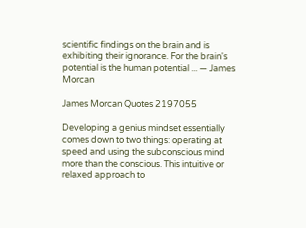scientific findings on the brain and is exhibiting their ignorance. For the brain's potential is the human potential ... — James Morcan

James Morcan Quotes 2197055

Developing a genius mindset essentially comes down to two things: operating at speed and using the subconscious mind more than the conscious. This intuitive or relaxed approach to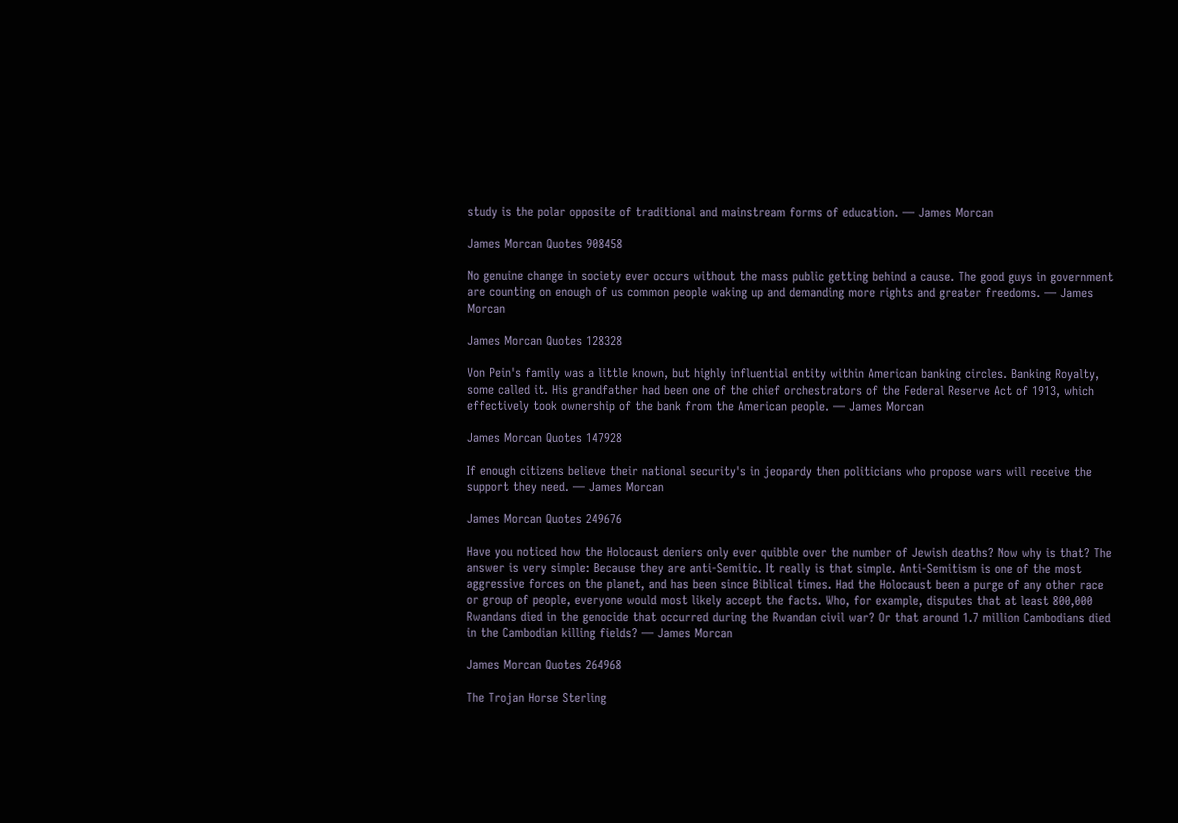study is the polar opposite of traditional and mainstream forms of education. — James Morcan

James Morcan Quotes 908458

No genuine change in society ever occurs without the mass public getting behind a cause. The good guys in government are counting on enough of us common people waking up and demanding more rights and greater freedoms. — James Morcan

James Morcan Quotes 128328

Von Pein's family was a little known, but highly influential entity within American banking circles. Banking Royalty, some called it. His grandfather had been one of the chief orchestrators of the Federal Reserve Act of 1913, which effectively took ownership of the bank from the American people. — James Morcan

James Morcan Quotes 147928

If enough citizens believe their national security's in jeopardy then politicians who propose wars will receive the support they need. — James Morcan

James Morcan Quotes 249676

Have you noticed how the Holocaust deniers only ever quibble over the number of Jewish deaths? Now why is that? The answer is very simple: Because they are anti-Semitic. It really is that simple. Anti-Semitism is one of the most aggressive forces on the planet, and has been since Biblical times. Had the Holocaust been a purge of any other race or group of people, everyone would most likely accept the facts. Who, for example, disputes that at least 800,000 Rwandans died in the genocide that occurred during the Rwandan civil war? Or that around 1.7 million Cambodians died in the Cambodian killing fields? — James Morcan

James Morcan Quotes 264968

The Trojan Horse Sterling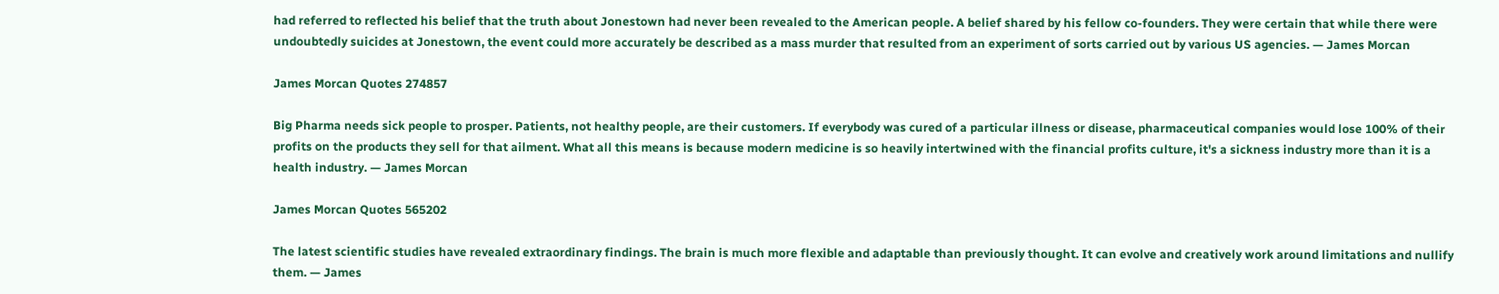had referred to reflected his belief that the truth about Jonestown had never been revealed to the American people. A belief shared by his fellow co-founders. They were certain that while there were undoubtedly suicides at Jonestown, the event could more accurately be described as a mass murder that resulted from an experiment of sorts carried out by various US agencies. — James Morcan

James Morcan Quotes 274857

Big Pharma needs sick people to prosper. Patients, not healthy people, are their customers. If everybody was cured of a particular illness or disease, pharmaceutical companies would lose 100% of their profits on the products they sell for that ailment. What all this means is because modern medicine is so heavily intertwined with the financial profits culture, it's a sickness industry more than it is a health industry. — James Morcan

James Morcan Quotes 565202

The latest scientific studies have revealed extraordinary findings. The brain is much more flexible and adaptable than previously thought. It can evolve and creatively work around limitations and nullify them. — James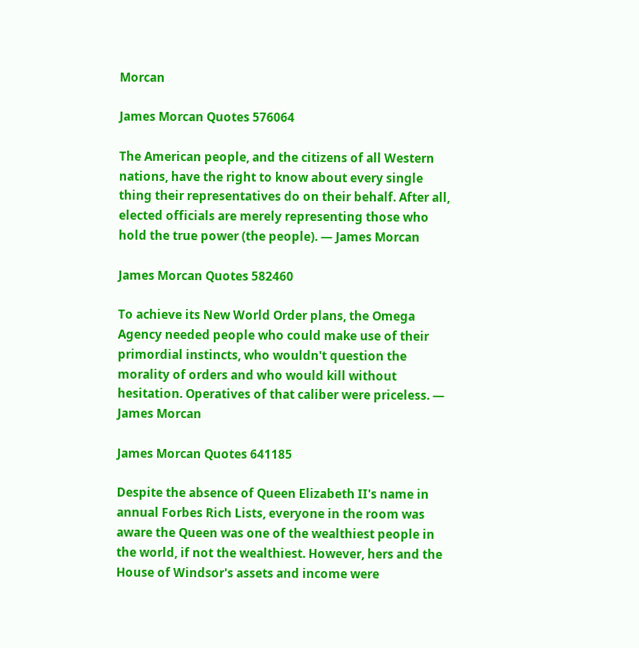Morcan

James Morcan Quotes 576064

The American people, and the citizens of all Western nations, have the right to know about every single thing their representatives do on their behalf. After all, elected officials are merely representing those who hold the true power (the people). — James Morcan

James Morcan Quotes 582460

To achieve its New World Order plans, the Omega Agency needed people who could make use of their primordial instincts, who wouldn't question the morality of orders and who would kill without hesitation. Operatives of that caliber were priceless. — James Morcan

James Morcan Quotes 641185

Despite the absence of Queen Elizabeth II's name in annual Forbes Rich Lists, everyone in the room was aware the Queen was one of the wealthiest people in the world, if not the wealthiest. However, hers and the House of Windsor's assets and income were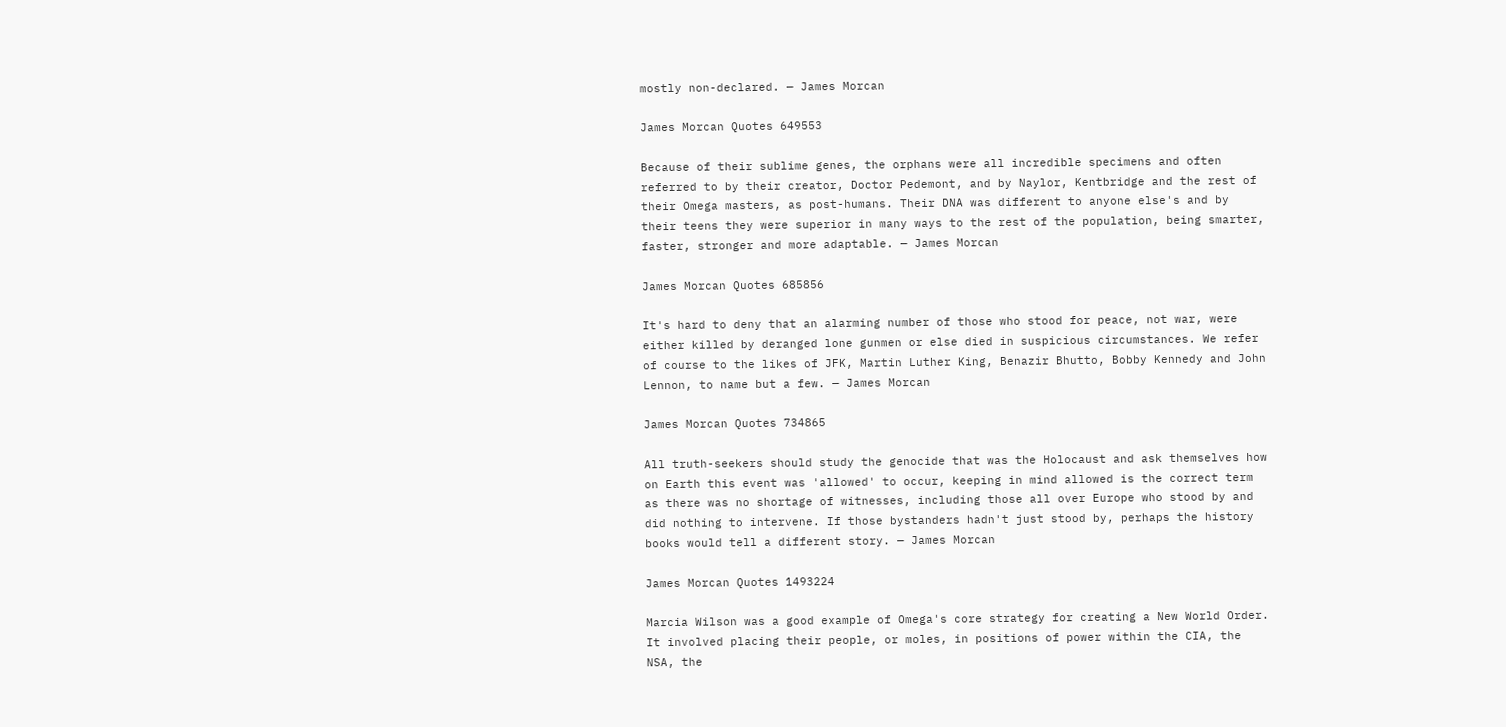mostly non-declared. — James Morcan

James Morcan Quotes 649553

Because of their sublime genes, the orphans were all incredible specimens and often referred to by their creator, Doctor Pedemont, and by Naylor, Kentbridge and the rest of their Omega masters, as post-humans. Their DNA was different to anyone else's and by their teens they were superior in many ways to the rest of the population, being smarter, faster, stronger and more adaptable. — James Morcan

James Morcan Quotes 685856

It's hard to deny that an alarming number of those who stood for peace, not war, were either killed by deranged lone gunmen or else died in suspicious circumstances. We refer of course to the likes of JFK, Martin Luther King, Benazir Bhutto, Bobby Kennedy and John Lennon, to name but a few. — James Morcan

James Morcan Quotes 734865

All truth-seekers should study the genocide that was the Holocaust and ask themselves how on Earth this event was 'allowed' to occur, keeping in mind allowed is the correct term as there was no shortage of witnesses, including those all over Europe who stood by and did nothing to intervene. If those bystanders hadn't just stood by, perhaps the history books would tell a different story. — James Morcan

James Morcan Quotes 1493224

Marcia Wilson was a good example of Omega's core strategy for creating a New World Order. It involved placing their people, or moles, in positions of power within the CIA, the NSA, the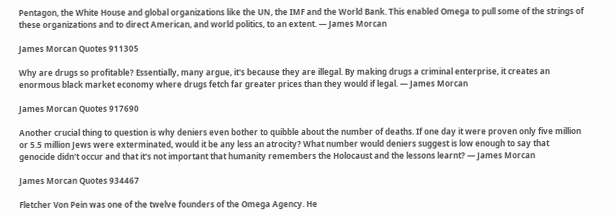Pentagon, the White House and global organizations like the UN, the IMF and the World Bank. This enabled Omega to pull some of the strings of these organizations and to direct American, and world politics, to an extent. — James Morcan

James Morcan Quotes 911305

Why are drugs so profitable? Essentially, many argue, it's because they are illegal. By making drugs a criminal enterprise, it creates an enormous black market economy where drugs fetch far greater prices than they would if legal. — James Morcan

James Morcan Quotes 917690

Another crucial thing to question is why deniers even bother to quibble about the number of deaths. If one day it were proven only five million or 5.5 million Jews were exterminated, would it be any less an atrocity? What number would deniers suggest is low enough to say that genocide didn't occur and that it's not important that humanity remembers the Holocaust and the lessons learnt? — James Morcan

James Morcan Quotes 934467

Fletcher Von Pein was one of the twelve founders of the Omega Agency. He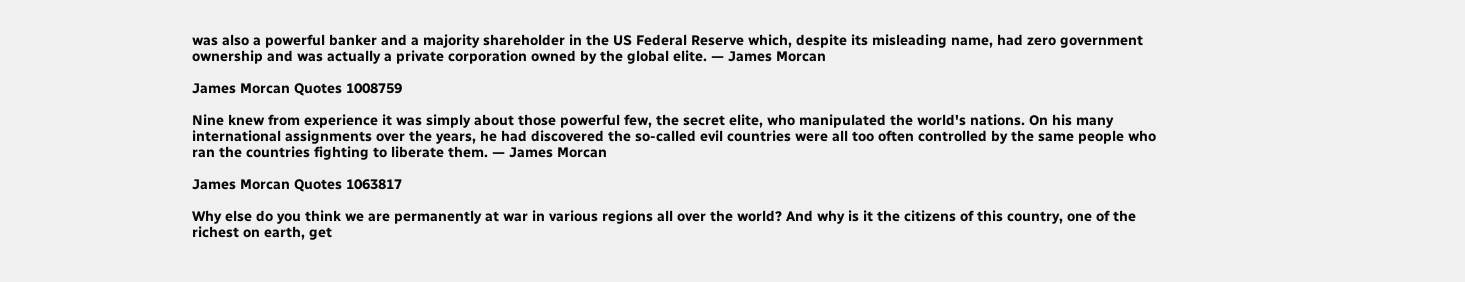was also a powerful banker and a majority shareholder in the US Federal Reserve which, despite its misleading name, had zero government ownership and was actually a private corporation owned by the global elite. — James Morcan

James Morcan Quotes 1008759

Nine knew from experience it was simply about those powerful few, the secret elite, who manipulated the world's nations. On his many international assignments over the years, he had discovered the so-called evil countries were all too often controlled by the same people who ran the countries fighting to liberate them. — James Morcan

James Morcan Quotes 1063817

Why else do you think we are permanently at war in various regions all over the world? And why is it the citizens of this country, one of the richest on earth, get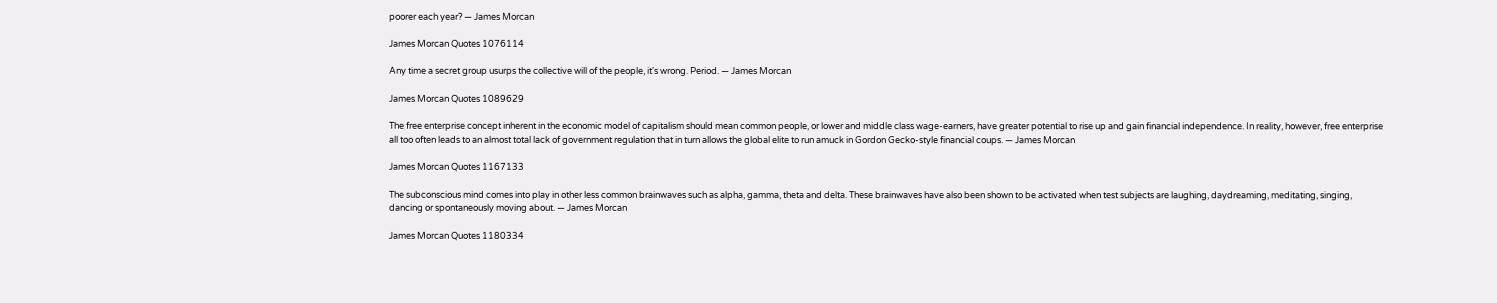poorer each year? — James Morcan

James Morcan Quotes 1076114

Any time a secret group usurps the collective will of the people, it's wrong. Period. — James Morcan

James Morcan Quotes 1089629

The free enterprise concept inherent in the economic model of capitalism should mean common people, or lower and middle class wage-earners, have greater potential to rise up and gain financial independence. In reality, however, free enterprise all too often leads to an almost total lack of government regulation that in turn allows the global elite to run amuck in Gordon Gecko-style financial coups. — James Morcan

James Morcan Quotes 1167133

The subconscious mind comes into play in other less common brainwaves such as alpha, gamma, theta and delta. These brainwaves have also been shown to be activated when test subjects are laughing, daydreaming, meditating, singing, dancing or spontaneously moving about. — James Morcan

James Morcan Quotes 1180334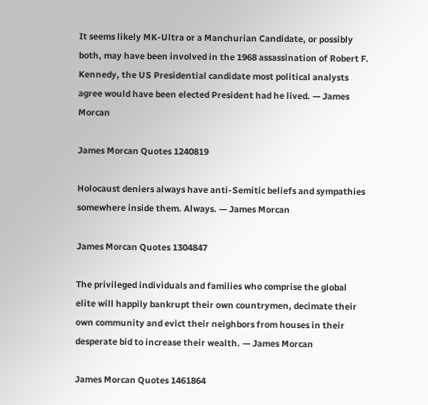It seems likely MK-Ultra or a Manchurian Candidate, or possibly both, may have been involved in the 1968 assassination of Robert F. Kennedy, the US Presidential candidate most political analysts agree would have been elected President had he lived. — James Morcan

James Morcan Quotes 1240819

Holocaust deniers always have anti-Semitic beliefs and sympathies somewhere inside them. Always. — James Morcan

James Morcan Quotes 1304847

The privileged individuals and families who comprise the global elite will happily bankrupt their own countrymen, decimate their own community and evict their neighbors from houses in their desperate bid to increase their wealth. — James Morcan

James Morcan Quotes 1461864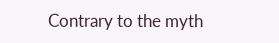Contrary to the myth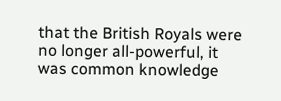that the British Royals were no longer all-powerful, it was common knowledge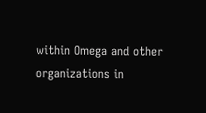within Omega and other organizations in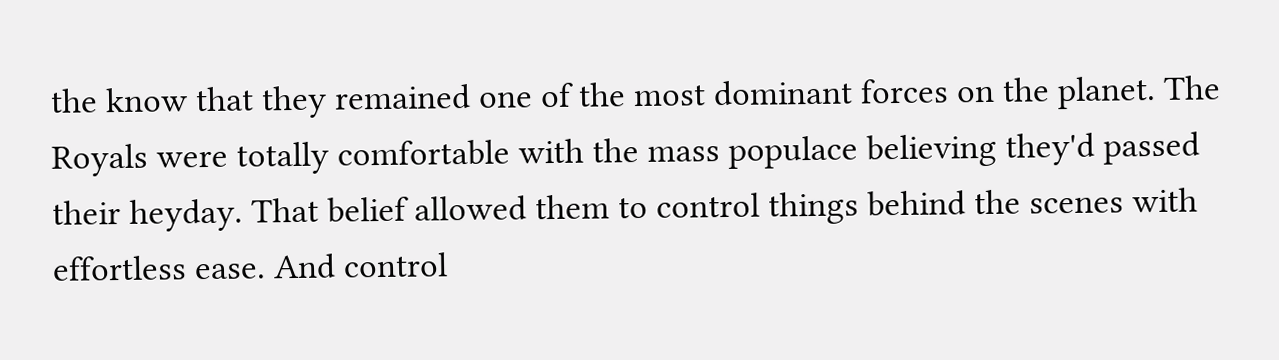the know that they remained one of the most dominant forces on the planet. The Royals were totally comfortable with the mass populace believing they'd passed their heyday. That belief allowed them to control things behind the scenes with effortless ease. And control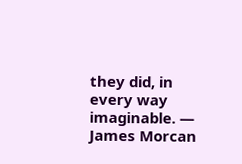they did, in every way imaginable. — James Morcan